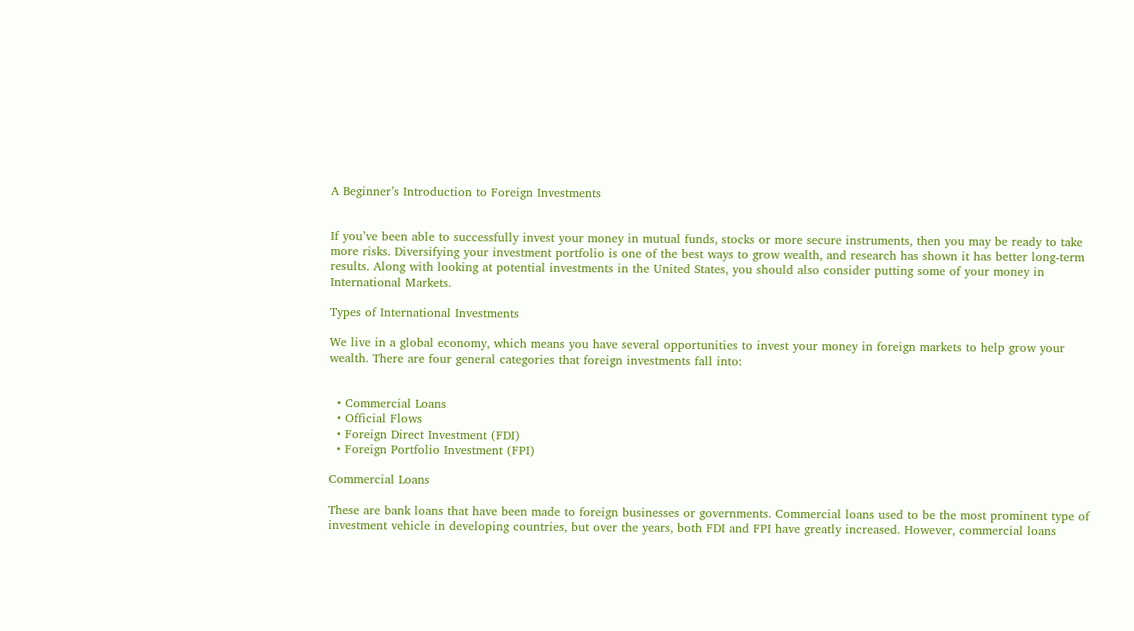A Beginner’s Introduction to Foreign Investments


If you’ve been able to successfully invest your money in mutual funds, stocks or more secure instruments, then you may be ready to take more risks. Diversifying your investment portfolio is one of the best ways to grow wealth, and research has shown it has better long-term results. Along with looking at potential investments in the United States, you should also consider putting some of your money in International Markets.

Types of International Investments

We live in a global economy, which means you have several opportunities to invest your money in foreign markets to help grow your wealth. There are four general categories that foreign investments fall into:


  • Commercial Loans
  • Official Flows
  • Foreign Direct Investment (FDI)
  • Foreign Portfolio Investment (FPI)

Commercial Loans

These are bank loans that have been made to foreign businesses or governments. Commercial loans used to be the most prominent type of investment vehicle in developing countries, but over the years, both FDI and FPI have greatly increased. However, commercial loans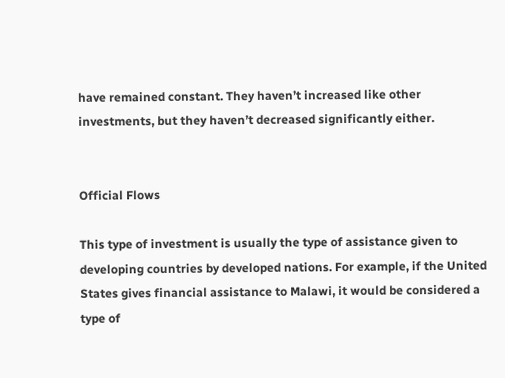have remained constant. They haven’t increased like other investments, but they haven’t decreased significantly either.


Official Flows

This type of investment is usually the type of assistance given to developing countries by developed nations. For example, if the United States gives financial assistance to Malawi, it would be considered a type of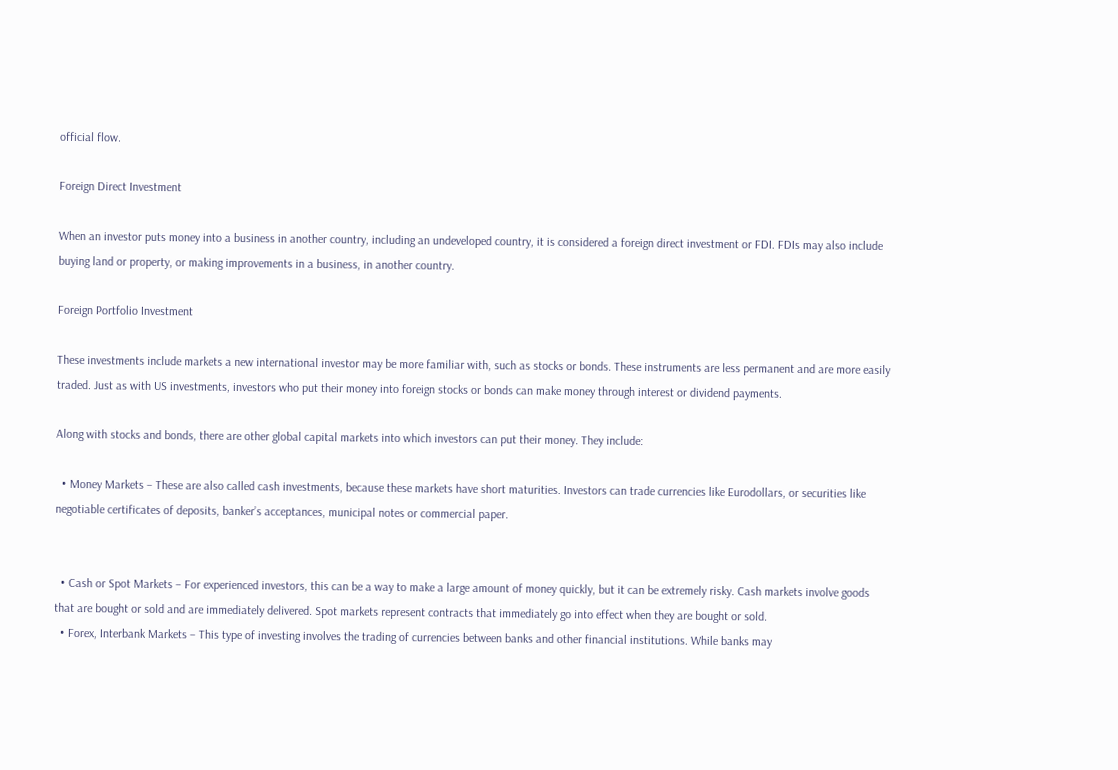official flow.

Foreign Direct Investment

When an investor puts money into a business in another country, including an undeveloped country, it is considered a foreign direct investment or FDI. FDIs may also include buying land or property, or making improvements in a business, in another country.

Foreign Portfolio Investment

These investments include markets a new international investor may be more familiar with, such as stocks or bonds. These instruments are less permanent and are more easily traded. Just as with US investments, investors who put their money into foreign stocks or bonds can make money through interest or dividend payments.

Along with stocks and bonds, there are other global capital markets into which investors can put their money. They include:

  • Money Markets – These are also called cash investments, because these markets have short maturities. Investors can trade currencies like Eurodollars, or securities like negotiable certificates of deposits, banker’s acceptances, municipal notes or commercial paper.


  • Cash or Spot Markets – For experienced investors, this can be a way to make a large amount of money quickly, but it can be extremely risky. Cash markets involve goods that are bought or sold and are immediately delivered. Spot markets represent contracts that immediately go into effect when they are bought or sold.
  • Forex, Interbank Markets – This type of investing involves the trading of currencies between banks and other financial institutions. While banks may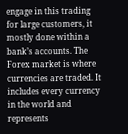engage in this trading for large customers, it mostly done within a bank’s accounts. The Forex market is where currencies are traded. It includes every currency in the world and represents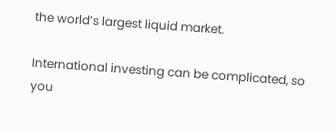the world’s largest liquid market.

International investing can be complicated, so you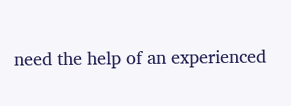need the help of an experienced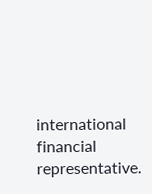international financial representative.